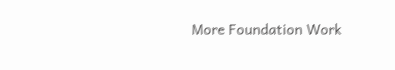More Foundation Work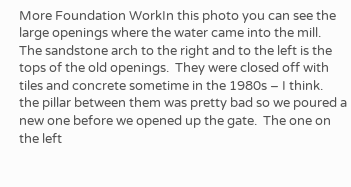More Foundation WorkIn this photo you can see the large openings where the water came into the mill.  The sandstone arch to the right and to the left is the tops of the old openings.  They were closed off with tiles and concrete sometime in the 1980s – I think.  the pillar between them was pretty bad so we poured a new one before we opened up the gate.  The one on the left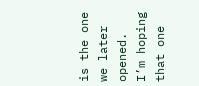is the one we later opened.  I’m hoping that one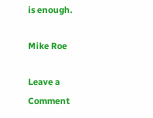is enough.

Mike Roe

Leave a Comment